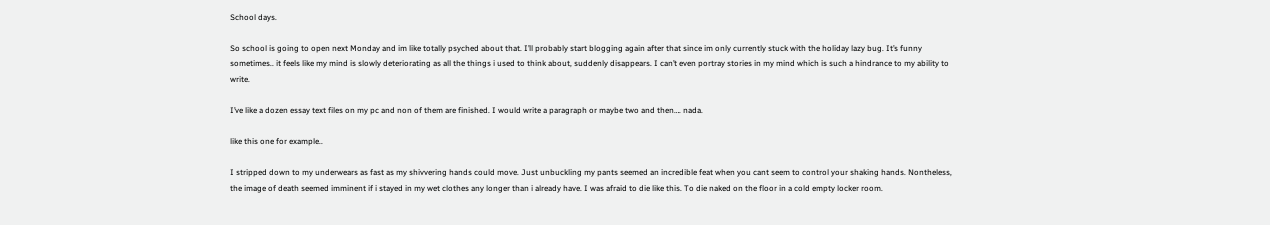School days.

So school is going to open next Monday and im like totally psyched about that. I’ll probably start blogging again after that since im only currently stuck with the holiday lazy bug. It’s funny sometimes.. it feels like my mind is slowly deteriorating as all the things i used to think about, suddenly disappears. I can’t even portray stories in my mind which is such a hindrance to my ability to write.

I’ve like a dozen essay text files on my pc and non of them are finished. I would write a paragraph or maybe two and then…. nada.

like this one for example..

I stripped down to my underwears as fast as my shivvering hands could move. Just unbuckling my pants seemed an incredible feat when you cant seem to control your shaking hands. Nontheless, the image of death seemed imminent if i stayed in my wet clothes any longer than i already have. I was afraid to die like this. To die naked on the floor in a cold empty locker room.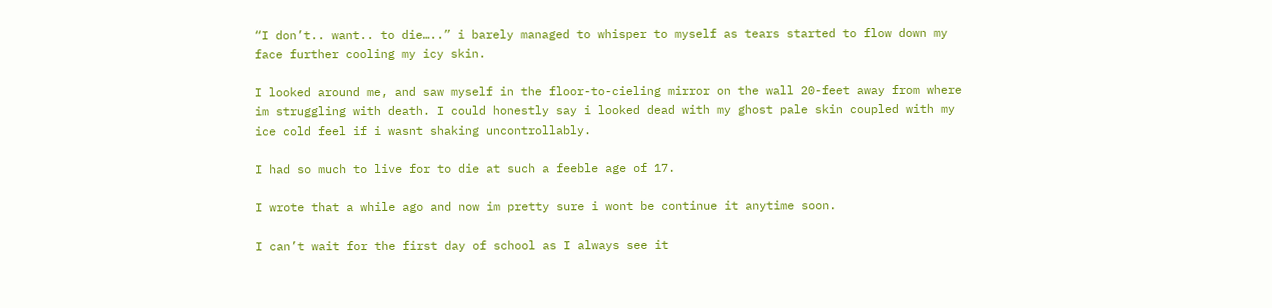“I don’t.. want.. to die…..” i barely managed to whisper to myself as tears started to flow down my face further cooling my icy skin.

I looked around me, and saw myself in the floor-to-cieling mirror on the wall 20-feet away from where im struggling with death. I could honestly say i looked dead with my ghost pale skin coupled with my ice cold feel if i wasnt shaking uncontrollably.

I had so much to live for to die at such a feeble age of 17.

I wrote that a while ago and now im pretty sure i wont be continue it anytime soon.

I can’t wait for the first day of school as I always see it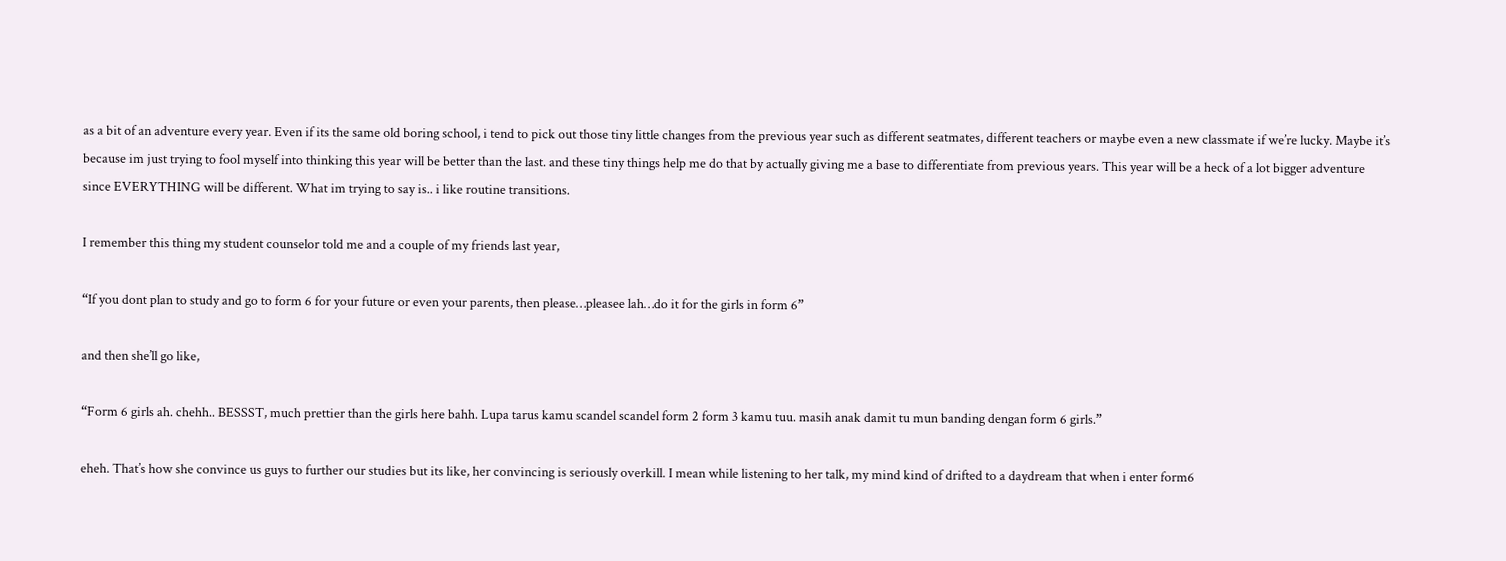as a bit of an adventure every year. Even if its the same old boring school, i tend to pick out those tiny little changes from the previous year such as different seatmates, different teachers or maybe even a new classmate if we’re lucky. Maybe it’s because im just trying to fool myself into thinking this year will be better than the last. and these tiny things help me do that by actually giving me a base to differentiate from previous years. This year will be a heck of a lot bigger adventure since EVERYTHING will be different. What im trying to say is.. i like routine transitions.

I remember this thing my student counselor told me and a couple of my friends last year,

“If you dont plan to study and go to form 6 for your future or even your parents, then please…pleasee lah…do it for the girls in form 6”

and then she’ll go like,

“Form 6 girls ah. chehh.. BESSST, much prettier than the girls here bahh. Lupa tarus kamu scandel scandel form 2 form 3 kamu tuu. masih anak damit tu mun banding dengan form 6 girls.”

eheh. That’s how she convince us guys to further our studies but its like, her convincing is seriously overkill. I mean while listening to her talk, my mind kind of drifted to a daydream that when i enter form6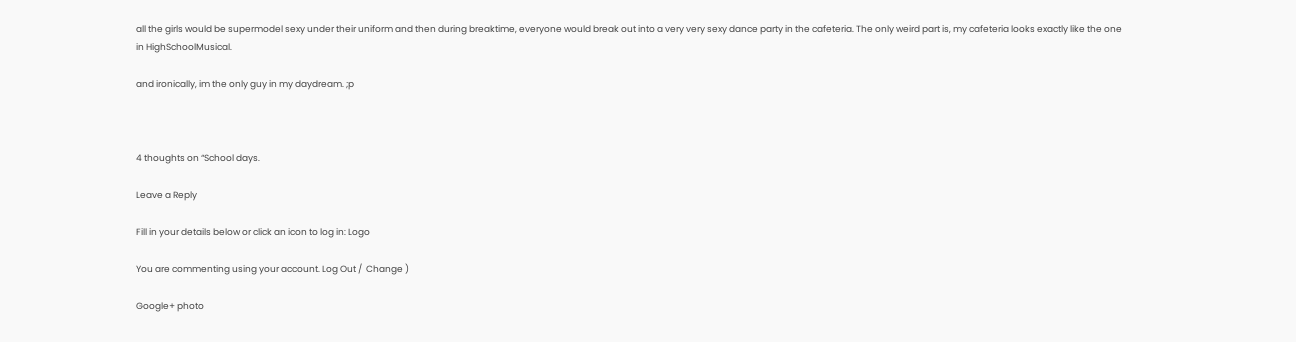all the girls would be supermodel sexy under their uniform and then during breaktime, everyone would break out into a very very sexy dance party in the cafeteria. The only weird part is, my cafeteria looks exactly like the one in HighSchoolMusical.

and ironically, im the only guy in my daydream. ;p



4 thoughts on “School days.

Leave a Reply

Fill in your details below or click an icon to log in: Logo

You are commenting using your account. Log Out /  Change )

Google+ photo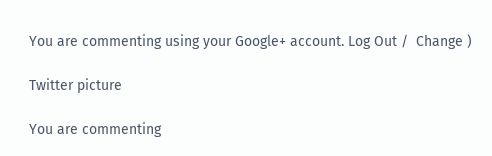You are commenting using your Google+ account. Log Out /  Change )

Twitter picture

You are commenting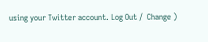using your Twitter account. Log Out /  Change )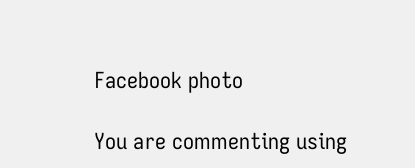Facebook photo

You are commenting using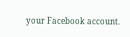your Facebook account.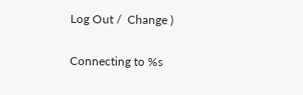Log Out /  Change )


Connecting to %s